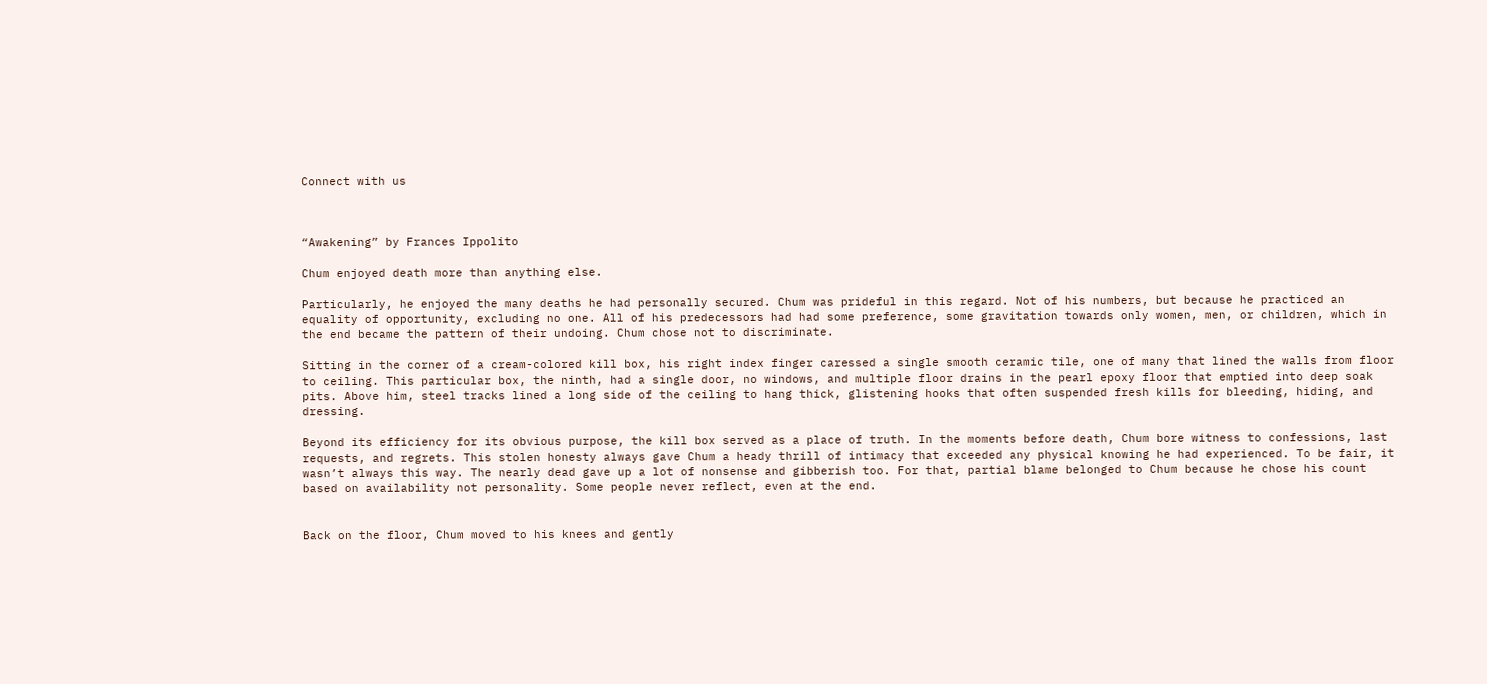Connect with us



“Awakening” by Frances Ippolito

Chum enjoyed death more than anything else.

Particularly, he enjoyed the many deaths he had personally secured. Chum was prideful in this regard. Not of his numbers, but because he practiced an equality of opportunity, excluding no one. All of his predecessors had had some preference, some gravitation towards only women, men, or children, which in the end became the pattern of their undoing. Chum chose not to discriminate.

Sitting in the corner of a cream-colored kill box, his right index finger caressed a single smooth ceramic tile, one of many that lined the walls from floor to ceiling. This particular box, the ninth, had a single door, no windows, and multiple floor drains in the pearl epoxy floor that emptied into deep soak pits. Above him, steel tracks lined a long side of the ceiling to hang thick, glistening hooks that often suspended fresh kills for bleeding, hiding, and dressing.

Beyond its efficiency for its obvious purpose, the kill box served as a place of truth. In the moments before death, Chum bore witness to confessions, last requests, and regrets. This stolen honesty always gave Chum a heady thrill of intimacy that exceeded any physical knowing he had experienced. To be fair, it wasn’t always this way. The nearly dead gave up a lot of nonsense and gibberish too. For that, partial blame belonged to Chum because he chose his count based on availability not personality. Some people never reflect, even at the end.


Back on the floor, Chum moved to his knees and gently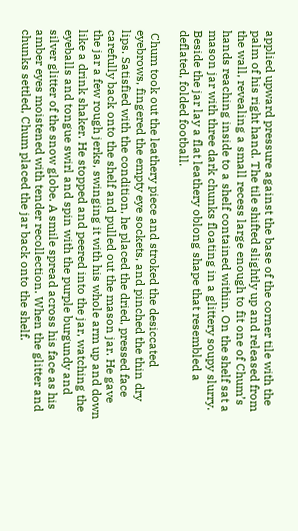applied upward pressure against the base of the corner tile with the palm of his right hand. The tile shifted slightly up and released from the wall, revealing a small recess large enough to fit one of Chum’s hands reaching inside to a shelf contained within. On the shelf sat a mason jar with three dark chunks floating in a glittery soupy slurry. Beside the jar lay a flat leathery oblong shape that resembled a deflated, folded football.

 Chum took out the leathery piece and stroked the desiccated eyebrows, fingered the empty eye sockets, and pinched the thin dry lips. Satisfied with the condition, he placed the dried, pressed face carefully back onto the shelf and pulled out the mason jar. He gave the jar a few rough jerks, swinging it with his whole arm up and down like a drink shaker. He stopped and peered into the jar, watching the eyeballs and tongue swirl and spin with the purple burgundy and silver glitter of the snow globe. A smile spread across his face as his amber eyes moistened with tender recollection. When the glitter and chunks settled, Chum placed the jar back onto the shelf.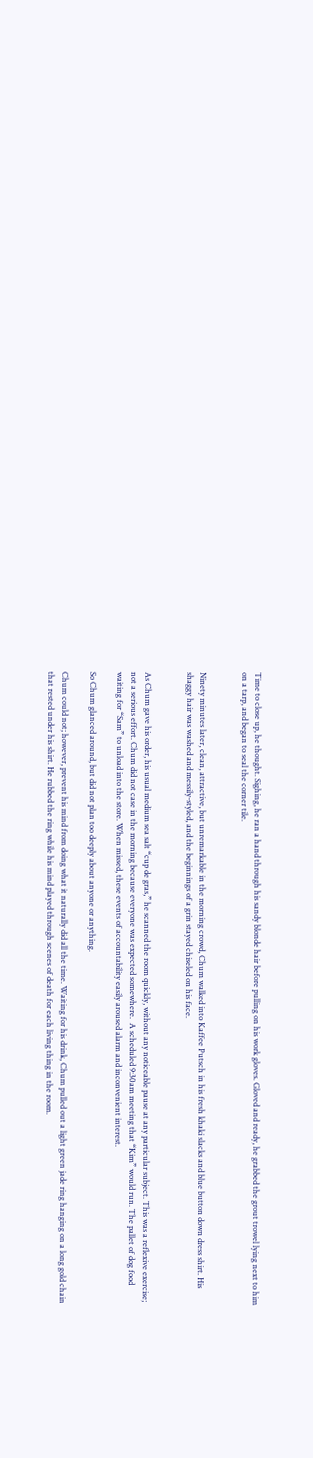Time to close up, he thought. Sighing, he ran a hand through his sandy blonde hair before pulling on his work gloves. Gloved and ready, he grabbed the grout trowel lying next to him on a tarp, and began to seal the corner tile.


Ninety minutes later, clean, attractive, but unremarkable in the morning crowd, Chum walked into Kaffee Putsch in his fresh khaki slacks and blue button down dress shirt. His shaggy hair was washed and messily-styled, and the beginnings of a grin stayed chiseled on his face.


As Chum gave his order, his usual medium sea salt “cup de gras,” he scanned the room quickly, without any noticeable pause at any particular subject. This was a reflexive exercise; not a serious effort. Chum did not case in the morning because everyone was expected somewhere.  A scheduled 9:30am meeting that “Kim” would run. The pallet of dog food waiting for “Sam” to unload into the store. When missed, these events of accountability easily aroused alarm and inconvenient interest.

So Chum glanced around, but did not plan too deeply about anyone or anything.

Chum could not; however, prevent his mind from doing what it naturally did all the time. Waiting for his drink, Chum pulled out a light green jade ring hanging on a long gold chain that rested under his shirt. He rubbed the ring while his mind played through scenes of death for each living thing in the room.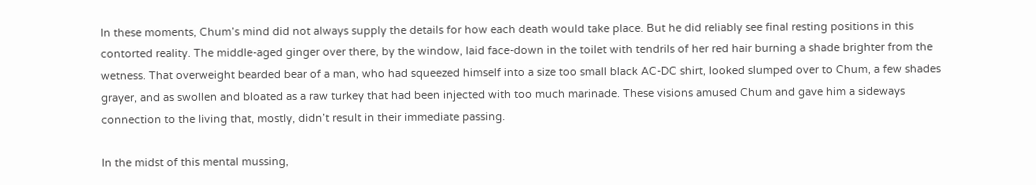In these moments, Chum’s mind did not always supply the details for how each death would take place. But he did reliably see final resting positions in this contorted reality. The middle-aged ginger over there, by the window, laid face-down in the toilet with tendrils of her red hair burning a shade brighter from the wetness. That overweight bearded bear of a man, who had squeezed himself into a size too small black AC-DC shirt, looked slumped over to Chum, a few shades grayer, and as swollen and bloated as a raw turkey that had been injected with too much marinade. These visions amused Chum and gave him a sideways connection to the living that, mostly, didn’t result in their immediate passing.

In the midst of this mental mussing,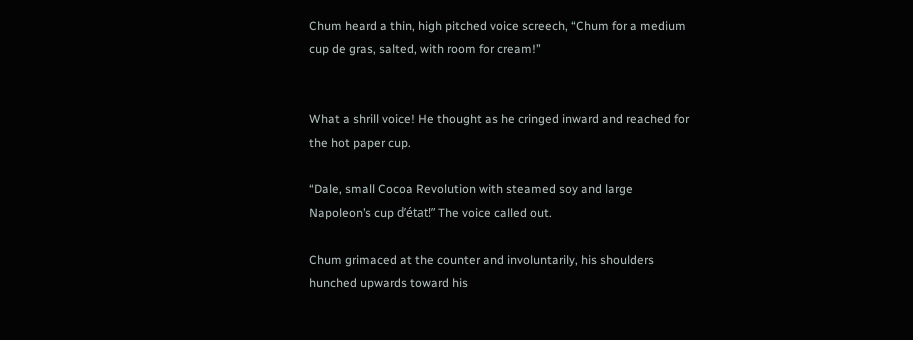Chum heard a thin, high pitched voice screech, “Chum for a medium cup de gras, salted, with room for cream!”


What a shrill voice! He thought as he cringed inward and reached for the hot paper cup.

“Dale, small Cocoa Revolution with steamed soy and large Napoleon’s cup d’état!” The voice called out.

Chum grimaced at the counter and involuntarily, his shoulders hunched upwards toward his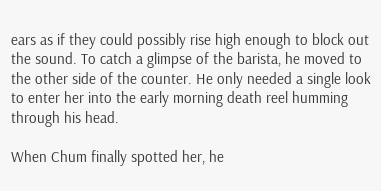ears as if they could possibly rise high enough to block out the sound. To catch a glimpse of the barista, he moved to the other side of the counter. He only needed a single look to enter her into the early morning death reel humming through his head.

When Chum finally spotted her, he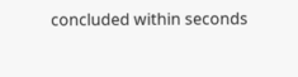concluded within seconds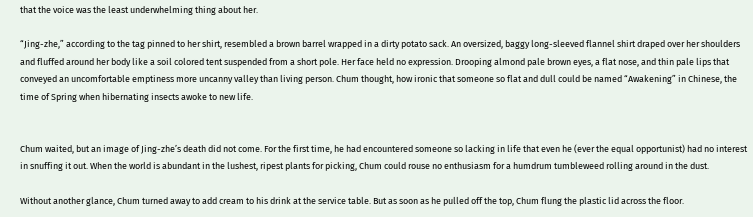that the voice was the least underwhelming thing about her.

“Jing-zhe,” according to the tag pinned to her shirt, resembled a brown barrel wrapped in a dirty potato sack. An oversized, baggy long-sleeved flannel shirt draped over her shoulders and fluffed around her body like a soil colored tent suspended from a short pole. Her face held no expression. Drooping almond pale brown eyes, a flat nose, and thin pale lips that conveyed an uncomfortable emptiness more uncanny valley than living person. Chum thought, how ironic that someone so flat and dull could be named “Awakening” in Chinese, the time of Spring when hibernating insects awoke to new life.


Chum waited, but an image of Jing-zhe’s death did not come. For the first time, he had encountered someone so lacking in life that even he (ever the equal opportunist) had no interest in snuffing it out. When the world is abundant in the lushest, ripest plants for picking, Chum could rouse no enthusiasm for a humdrum tumbleweed rolling around in the dust.

Without another glance, Chum turned away to add cream to his drink at the service table. But as soon as he pulled off the top, Chum flung the plastic lid across the floor.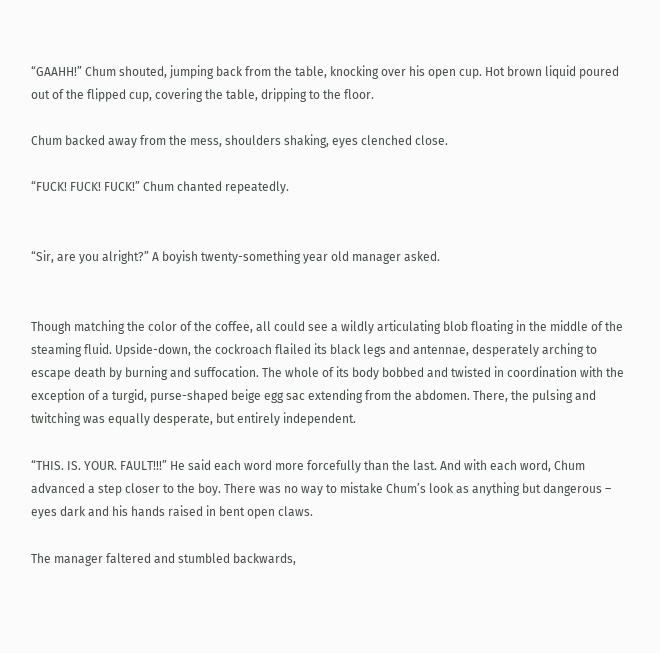“GAAHH!” Chum shouted, jumping back from the table, knocking over his open cup. Hot brown liquid poured out of the flipped cup, covering the table, dripping to the floor.

Chum backed away from the mess, shoulders shaking, eyes clenched close.

“FUCK! FUCK! FUCK!” Chum chanted repeatedly.


“Sir, are you alright?” A boyish twenty-something year old manager asked.


Though matching the color of the coffee, all could see a wildly articulating blob floating in the middle of the steaming fluid. Upside-down, the cockroach flailed its black legs and antennae, desperately arching to escape death by burning and suffocation. The whole of its body bobbed and twisted in coordination with the exception of a turgid, purse-shaped beige egg sac extending from the abdomen. There, the pulsing and twitching was equally desperate, but entirely independent.

“THIS. IS. YOUR. FAULT!!!” He said each word more forcefully than the last. And with each word, Chum advanced a step closer to the boy. There was no way to mistake Chum’s look as anything but dangerous – eyes dark and his hands raised in bent open claws.

The manager faltered and stumbled backwards,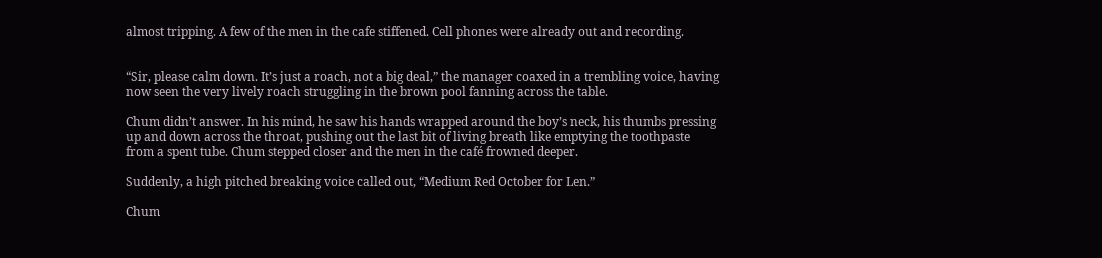almost tripping. A few of the men in the cafe stiffened. Cell phones were already out and recording.


“Sir, please calm down. It’s just a roach, not a big deal,” the manager coaxed in a trembling voice, having now seen the very lively roach struggling in the brown pool fanning across the table.

Chum didn’t answer. In his mind, he saw his hands wrapped around the boy’s neck, his thumbs pressing up and down across the throat, pushing out the last bit of living breath like emptying the toothpaste from a spent tube. Chum stepped closer and the men in the café frowned deeper.

Suddenly, a high pitched breaking voice called out, “Medium Red October for Len.”

Chum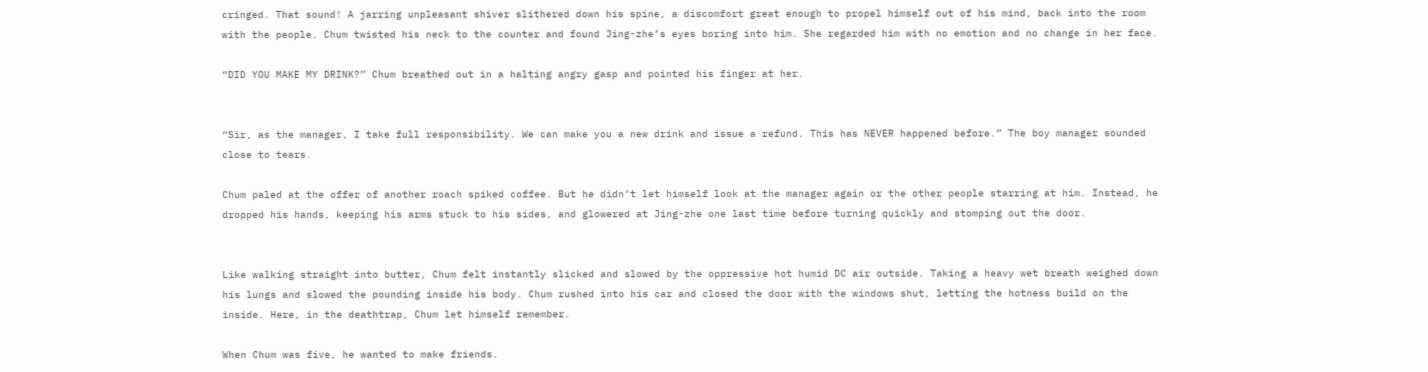cringed. That sound! A jarring unpleasant shiver slithered down his spine, a discomfort great enough to propel himself out of his mind, back into the room with the people. Chum twisted his neck to the counter and found Jing-zhe’s eyes boring into him. She regarded him with no emotion and no change in her face.

“DID YOU MAKE MY DRINK?” Chum breathed out in a halting angry gasp and pointed his finger at her.


“Sir, as the manager, I take full responsibility. We can make you a new drink and issue a refund. This has NEVER happened before.” The boy manager sounded close to tears.

Chum paled at the offer of another roach spiked coffee. But he didn’t let himself look at the manager again or the other people starring at him. Instead, he dropped his hands, keeping his arms stuck to his sides, and glowered at Jing-zhe one last time before turning quickly and stomping out the door.


Like walking straight into butter, Chum felt instantly slicked and slowed by the oppressive hot humid DC air outside. Taking a heavy wet breath weighed down his lungs and slowed the pounding inside his body. Chum rushed into his car and closed the door with the windows shut, letting the hotness build on the inside. Here, in the deathtrap, Chum let himself remember.

When Chum was five, he wanted to make friends.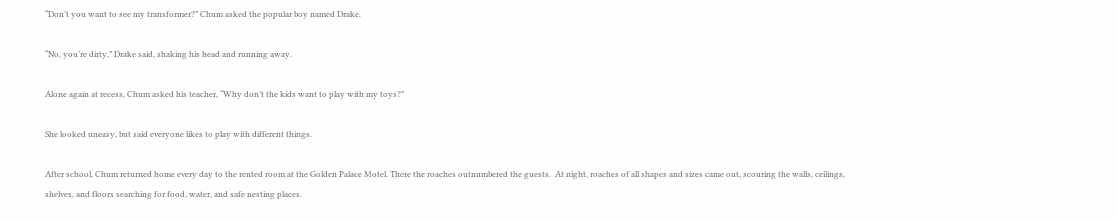“Don’t you want to see my transformer?” Chum asked the popular boy named Drake.

“No, you’re dirty,” Drake said, shaking his head and running away.

Alone again at recess, Chum asked his teacher, “Why don’t the kids want to play with my toys?”

She looked uneasy, but said everyone likes to play with different things.

After school, Chum returned home every day to the rented room at the Golden Palace Motel. There the roaches outnumbered the guests.  At night, roaches of all shapes and sizes came out, scouring the walls, ceilings, shelves, and floors searching for food, water, and safe nesting places.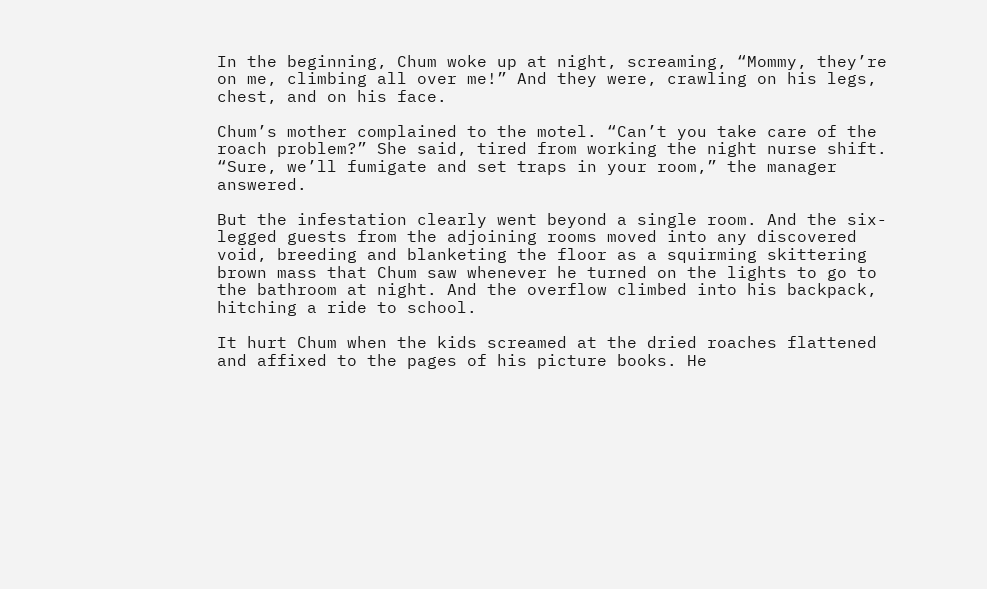In the beginning, Chum woke up at night, screaming, “Mommy, they’re on me, climbing all over me!” And they were, crawling on his legs, chest, and on his face.

Chum’s mother complained to the motel. “Can’t you take care of the roach problem?” She said, tired from working the night nurse shift. “Sure, we’ll fumigate and set traps in your room,” the manager answered.

But the infestation clearly went beyond a single room. And the six-legged guests from the adjoining rooms moved into any discovered void, breeding and blanketing the floor as a squirming skittering brown mass that Chum saw whenever he turned on the lights to go to the bathroom at night. And the overflow climbed into his backpack, hitching a ride to school.

It hurt Chum when the kids screamed at the dried roaches flattened and affixed to the pages of his picture books. He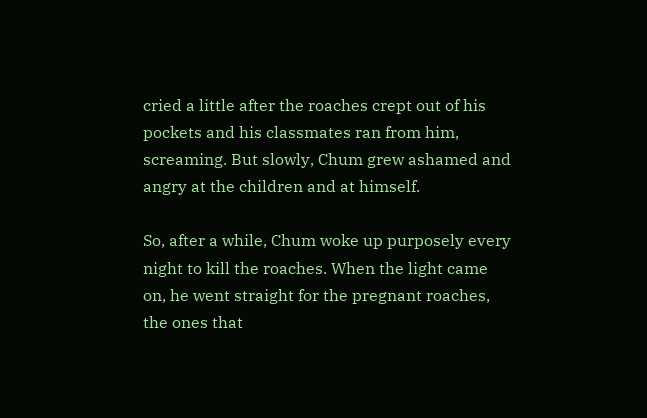cried a little after the roaches crept out of his pockets and his classmates ran from him, screaming. But slowly, Chum grew ashamed and angry at the children and at himself.

So, after a while, Chum woke up purposely every night to kill the roaches. When the light came on, he went straight for the pregnant roaches, the ones that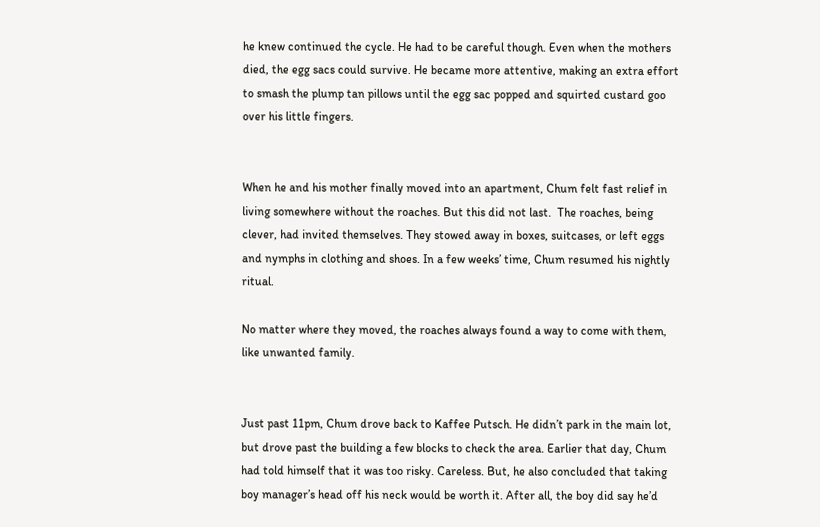he knew continued the cycle. He had to be careful though. Even when the mothers died, the egg sacs could survive. He became more attentive, making an extra effort to smash the plump tan pillows until the egg sac popped and squirted custard goo over his little fingers.


When he and his mother finally moved into an apartment, Chum felt fast relief in living somewhere without the roaches. But this did not last.  The roaches, being clever, had invited themselves. They stowed away in boxes, suitcases, or left eggs and nymphs in clothing and shoes. In a few weeks’ time, Chum resumed his nightly ritual.

No matter where they moved, the roaches always found a way to come with them, like unwanted family.


Just past 11pm, Chum drove back to Kaffee Putsch. He didn’t park in the main lot, but drove past the building a few blocks to check the area. Earlier that day, Chum had told himself that it was too risky. Careless. But, he also concluded that taking boy manager’s head off his neck would be worth it. After all, the boy did say he’d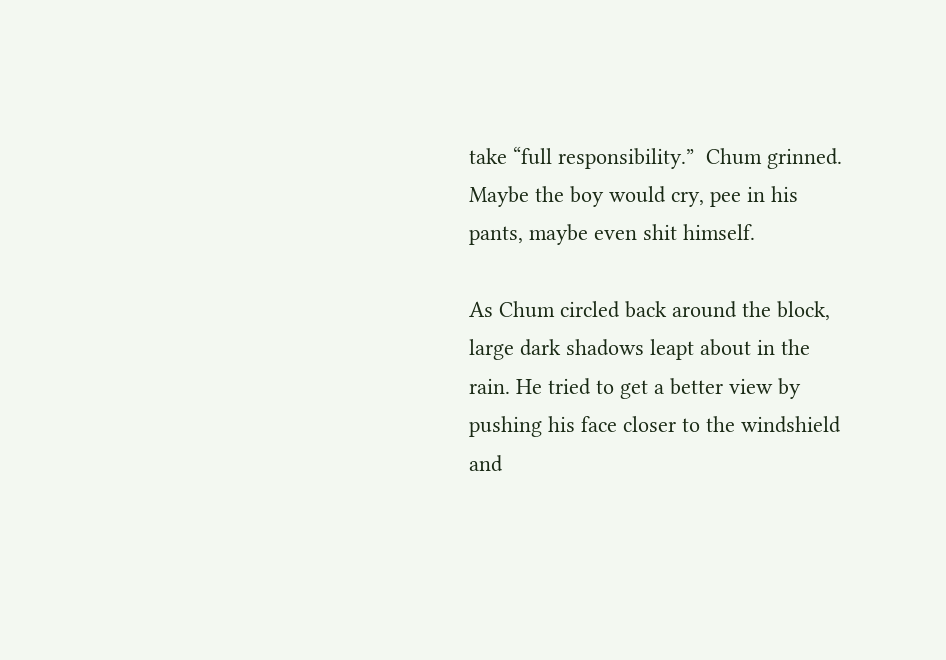take “full responsibility.”  Chum grinned. Maybe the boy would cry, pee in his pants, maybe even shit himself.

As Chum circled back around the block, large dark shadows leapt about in the rain. He tried to get a better view by pushing his face closer to the windshield and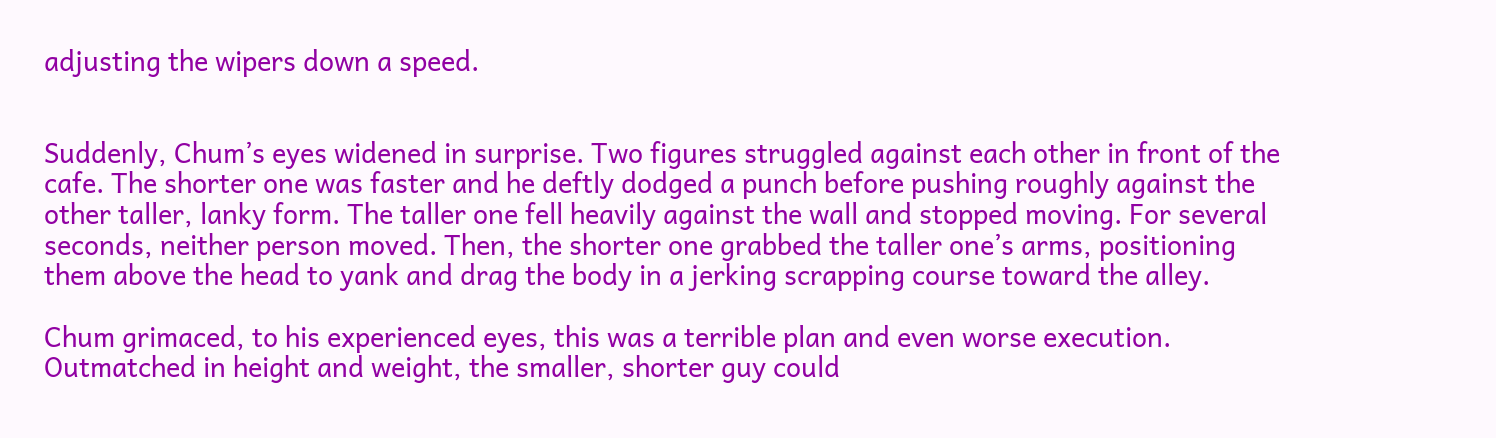adjusting the wipers down a speed.


Suddenly, Chum’s eyes widened in surprise. Two figures struggled against each other in front of the cafe. The shorter one was faster and he deftly dodged a punch before pushing roughly against the other taller, lanky form. The taller one fell heavily against the wall and stopped moving. For several seconds, neither person moved. Then, the shorter one grabbed the taller one’s arms, positioning them above the head to yank and drag the body in a jerking scrapping course toward the alley.

Chum grimaced, to his experienced eyes, this was a terrible plan and even worse execution. Outmatched in height and weight, the smaller, shorter guy could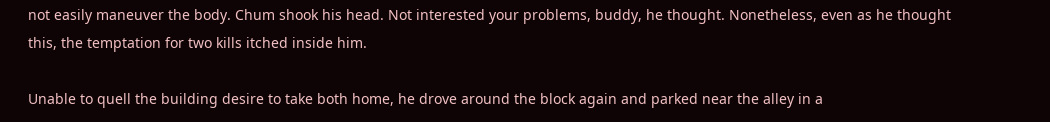not easily maneuver the body. Chum shook his head. Not interested your problems, buddy, he thought. Nonetheless, even as he thought this, the temptation for two kills itched inside him.

Unable to quell the building desire to take both home, he drove around the block again and parked near the alley in a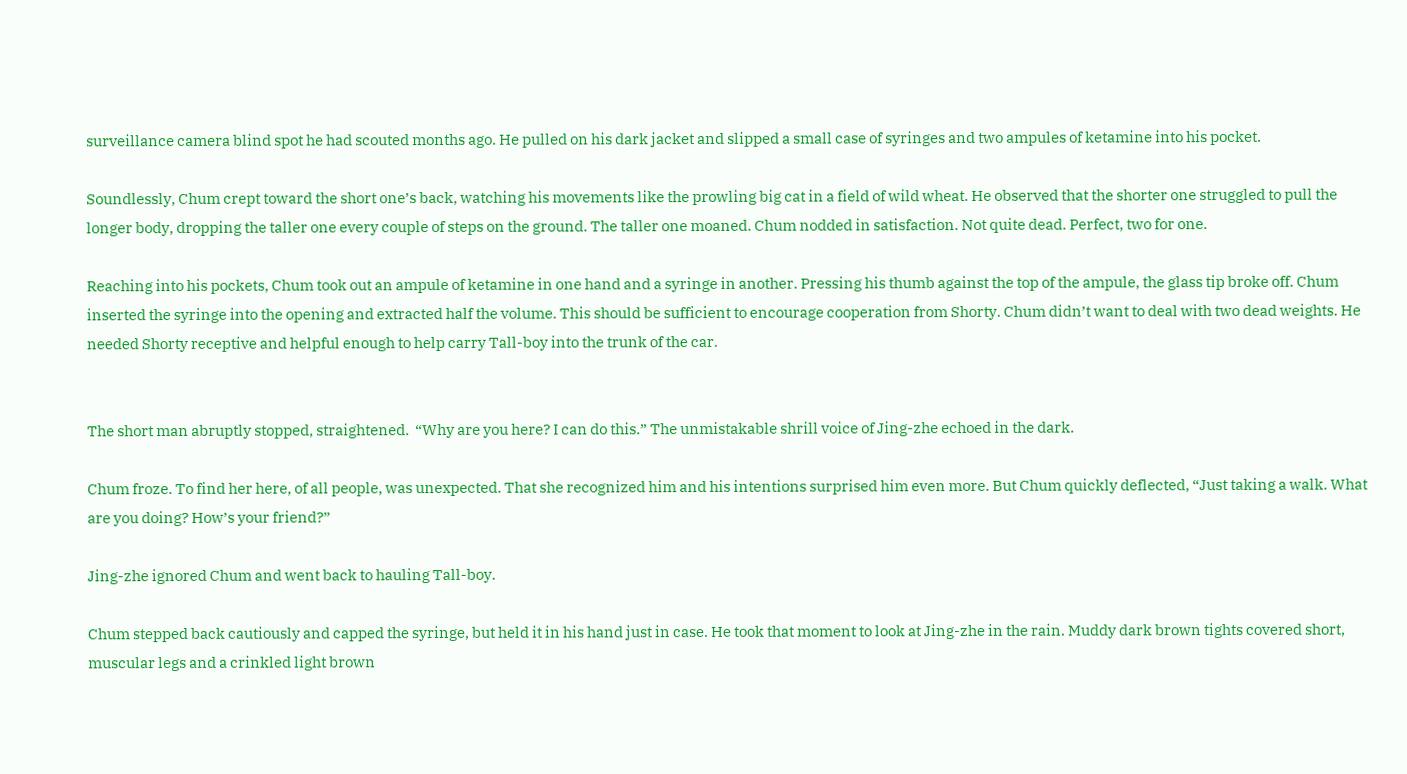surveillance camera blind spot he had scouted months ago. He pulled on his dark jacket and slipped a small case of syringes and two ampules of ketamine into his pocket.

Soundlessly, Chum crept toward the short one’s back, watching his movements like the prowling big cat in a field of wild wheat. He observed that the shorter one struggled to pull the longer body, dropping the taller one every couple of steps on the ground. The taller one moaned. Chum nodded in satisfaction. Not quite dead. Perfect, two for one.

Reaching into his pockets, Chum took out an ampule of ketamine in one hand and a syringe in another. Pressing his thumb against the top of the ampule, the glass tip broke off. Chum inserted the syringe into the opening and extracted half the volume. This should be sufficient to encourage cooperation from Shorty. Chum didn’t want to deal with two dead weights. He needed Shorty receptive and helpful enough to help carry Tall-boy into the trunk of the car.


The short man abruptly stopped, straightened.  “Why are you here? I can do this.” The unmistakable shrill voice of Jing-zhe echoed in the dark.

Chum froze. To find her here, of all people, was unexpected. That she recognized him and his intentions surprised him even more. But Chum quickly deflected, “Just taking a walk. What are you doing? How’s your friend?”

Jing-zhe ignored Chum and went back to hauling Tall-boy.

Chum stepped back cautiously and capped the syringe, but held it in his hand just in case. He took that moment to look at Jing-zhe in the rain. Muddy dark brown tights covered short, muscular legs and a crinkled light brown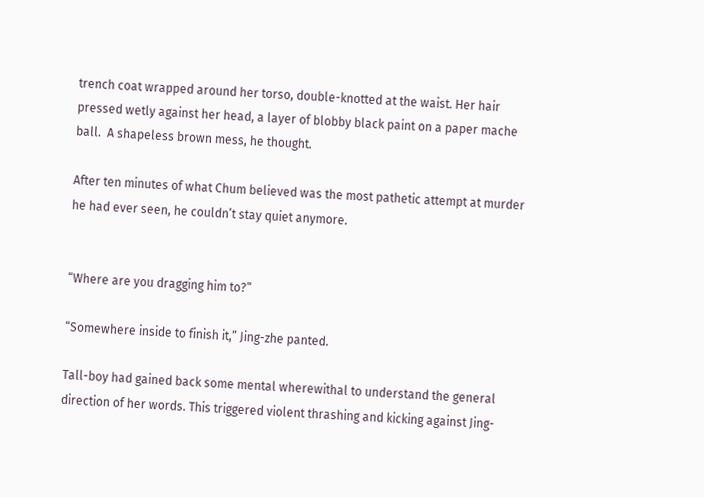trench coat wrapped around her torso, double-knotted at the waist. Her hair pressed wetly against her head, a layer of blobby black paint on a paper mache ball.  A shapeless brown mess, he thought.

After ten minutes of what Chum believed was the most pathetic attempt at murder he had ever seen, he couldn’t stay quiet anymore.


“Where are you dragging him to?”

“Somewhere inside to finish it,” Jing-zhe panted.

Tall-boy had gained back some mental wherewithal to understand the general direction of her words. This triggered violent thrashing and kicking against Jing-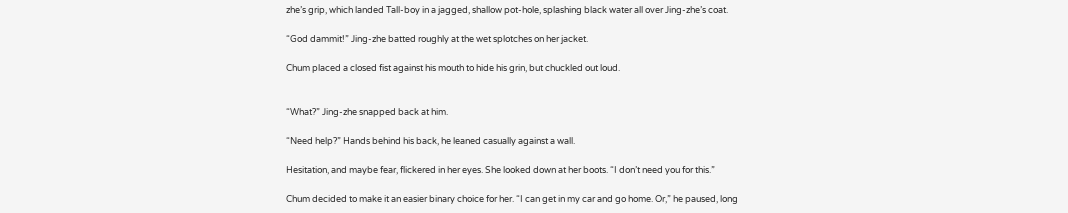zhe’s grip, which landed Tall-boy in a jagged, shallow pot-hole, splashing black water all over Jing-zhe’s coat.

“God dammit!” Jing-zhe batted roughly at the wet splotches on her jacket.

Chum placed a closed fist against his mouth to hide his grin, but chuckled out loud.


“What?” Jing-zhe snapped back at him.

“Need help?” Hands behind his back, he leaned casually against a wall.

Hesitation, and maybe fear, flickered in her eyes. She looked down at her boots. “I don’t need you for this.”

Chum decided to make it an easier binary choice for her. “I can get in my car and go home. Or,” he paused, long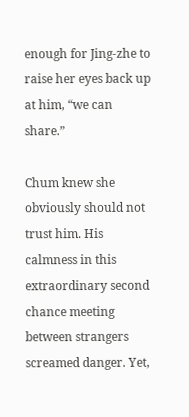enough for Jing-zhe to raise her eyes back up at him, “we can share.”

Chum knew she obviously should not trust him. His calmness in this extraordinary second chance meeting between strangers screamed danger. Yet,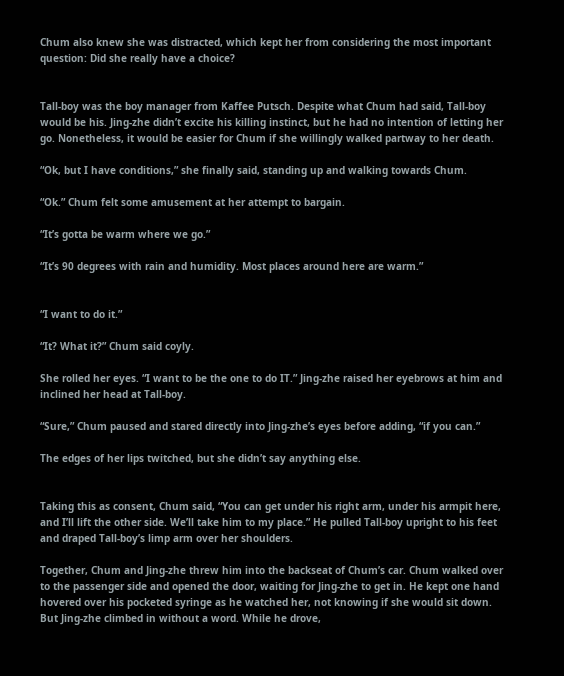Chum also knew she was distracted, which kept her from considering the most important question: Did she really have a choice?


Tall-boy was the boy manager from Kaffee Putsch. Despite what Chum had said, Tall-boy would be his. Jing-zhe didn’t excite his killing instinct, but he had no intention of letting her go. Nonetheless, it would be easier for Chum if she willingly walked partway to her death.

“Ok, but I have conditions,” she finally said, standing up and walking towards Chum.

“Ok.” Chum felt some amusement at her attempt to bargain.

“It’s gotta be warm where we go.”

“It’s 90 degrees with rain and humidity. Most places around here are warm.”


“I want to do it.”

“It? What it?” Chum said coyly.

She rolled her eyes. “I want to be the one to do IT.” Jing-zhe raised her eyebrows at him and inclined her head at Tall-boy.

“Sure,” Chum paused and stared directly into Jing-zhe’s eyes before adding, “if you can.”

The edges of her lips twitched, but she didn’t say anything else.


Taking this as consent, Chum said, “You can get under his right arm, under his armpit here, and I’ll lift the other side. We’ll take him to my place.” He pulled Tall-boy upright to his feet and draped Tall-boy’s limp arm over her shoulders.

Together, Chum and Jing-zhe threw him into the backseat of Chum’s car. Chum walked over to the passenger side and opened the door, waiting for Jing-zhe to get in. He kept one hand hovered over his pocketed syringe as he watched her, not knowing if she would sit down. But Jing-zhe climbed in without a word. While he drove,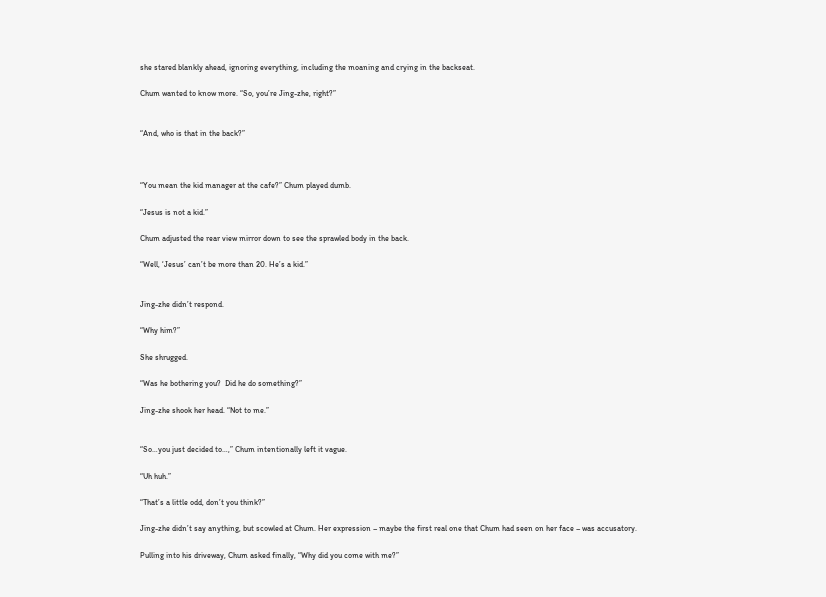she stared blankly ahead, ignoring everything, including the moaning and crying in the backseat.

Chum wanted to know more. “So, you’re Jing-zhe, right?”


“And, who is that in the back?”



“You mean the kid manager at the cafe?” Chum played dumb.

“Jesus is not a kid.”

Chum adjusted the rear view mirror down to see the sprawled body in the back.

“Well, ‘Jesus’ can’t be more than 20. He’s a kid.”


Jing-zhe didn’t respond.

“Why him?”

She shrugged.

“Was he bothering you?  Did he do something?”

Jing-zhe shook her head. “Not to me.”


“So…you just decided to…,” Chum intentionally left it vague.

“Uh huh.”

“That’s a little odd, don’t you think?”

Jing-zhe didn’t say anything, but scowled at Chum. Her expression – maybe the first real one that Chum had seen on her face – was accusatory.

Pulling into his driveway, Chum asked finally, “Why did you come with me?”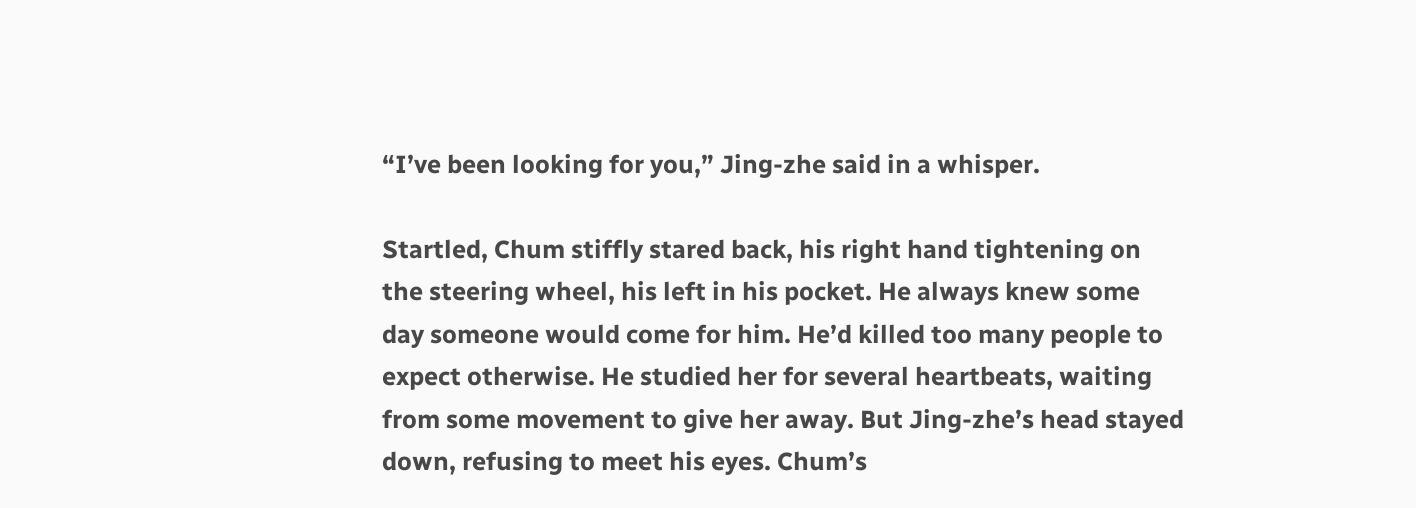“I’ve been looking for you,” Jing-zhe said in a whisper.

Startled, Chum stiffly stared back, his right hand tightening on the steering wheel, his left in his pocket. He always knew some day someone would come for him. He’d killed too many people to expect otherwise. He studied her for several heartbeats, waiting from some movement to give her away. But Jing-zhe’s head stayed down, refusing to meet his eyes. Chum’s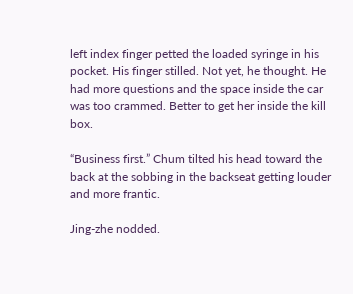left index finger petted the loaded syringe in his pocket. His finger stilled. Not yet, he thought. He had more questions and the space inside the car was too crammed. Better to get her inside the kill box.

“Business first.” Chum tilted his head toward the back at the sobbing in the backseat getting louder and more frantic.

Jing-zhe nodded.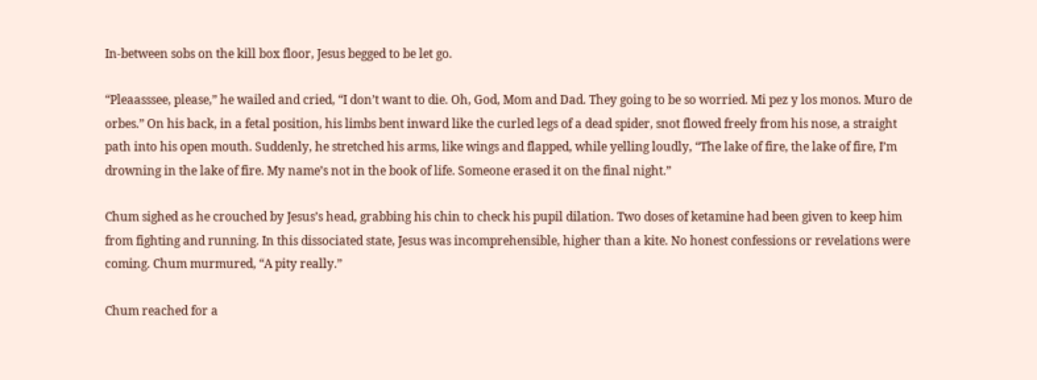In-between sobs on the kill box floor, Jesus begged to be let go.

“Pleaasssee, please,” he wailed and cried, “I don’t want to die. Oh, God, Mom and Dad. They going to be so worried. Mi pez y los monos. Muro de orbes.” On his back, in a fetal position, his limbs bent inward like the curled legs of a dead spider, snot flowed freely from his nose, a straight path into his open mouth. Suddenly, he stretched his arms, like wings and flapped, while yelling loudly, “The lake of fire, the lake of fire, I’m drowning in the lake of fire. My name’s not in the book of life. Someone erased it on the final night.”

Chum sighed as he crouched by Jesus’s head, grabbing his chin to check his pupil dilation. Two doses of ketamine had been given to keep him from fighting and running. In this dissociated state, Jesus was incomprehensible, higher than a kite. No honest confessions or revelations were coming. Chum murmured, “A pity really.”

Chum reached for a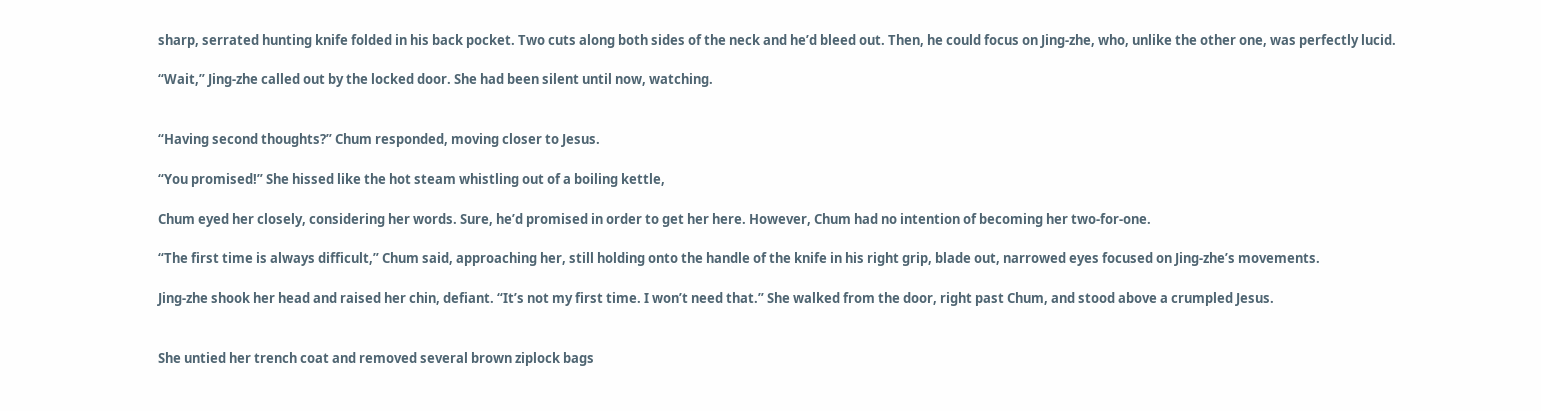sharp, serrated hunting knife folded in his back pocket. Two cuts along both sides of the neck and he’d bleed out. Then, he could focus on Jing-zhe, who, unlike the other one, was perfectly lucid.

“Wait,” Jing-zhe called out by the locked door. She had been silent until now, watching.


“Having second thoughts?” Chum responded, moving closer to Jesus.

“You promised!” She hissed like the hot steam whistling out of a boiling kettle,

Chum eyed her closely, considering her words. Sure, he’d promised in order to get her here. However, Chum had no intention of becoming her two-for-one.

“The first time is always difficult,” Chum said, approaching her, still holding onto the handle of the knife in his right grip, blade out, narrowed eyes focused on Jing-zhe’s movements.

Jing-zhe shook her head and raised her chin, defiant. “It’s not my first time. I won’t need that.” She walked from the door, right past Chum, and stood above a crumpled Jesus.


She untied her trench coat and removed several brown ziplock bags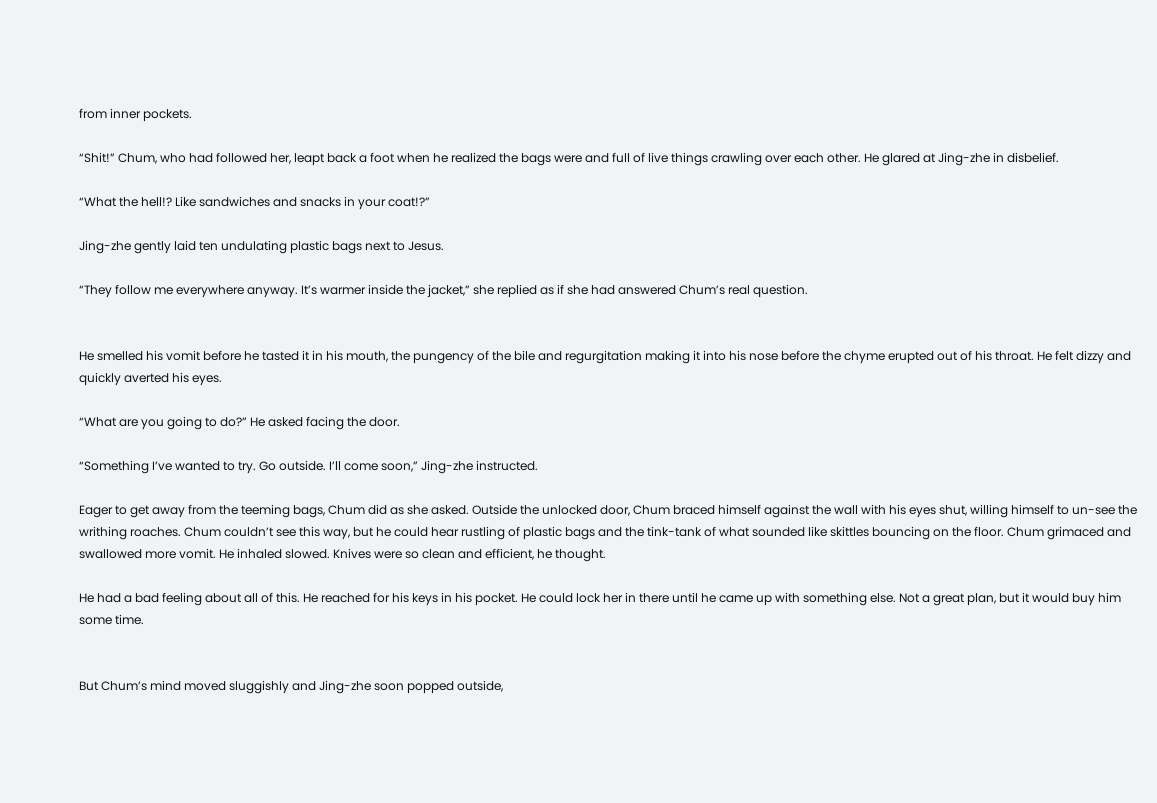from inner pockets.

“Shit!” Chum, who had followed her, leapt back a foot when he realized the bags were and full of live things crawling over each other. He glared at Jing-zhe in disbelief.

“What the hell!? Like sandwiches and snacks in your coat!?”

Jing-zhe gently laid ten undulating plastic bags next to Jesus.

“They follow me everywhere anyway. It’s warmer inside the jacket,” she replied as if she had answered Chum’s real question.


He smelled his vomit before he tasted it in his mouth, the pungency of the bile and regurgitation making it into his nose before the chyme erupted out of his throat. He felt dizzy and quickly averted his eyes.

“What are you going to do?” He asked facing the door.

“Something I’ve wanted to try. Go outside. I’ll come soon,” Jing-zhe instructed.

Eager to get away from the teeming bags, Chum did as she asked. Outside the unlocked door, Chum braced himself against the wall with his eyes shut, willing himself to un-see the writhing roaches. Chum couldn’t see this way, but he could hear rustling of plastic bags and the tink-tank of what sounded like skittles bouncing on the floor. Chum grimaced and swallowed more vomit. He inhaled slowed. Knives were so clean and efficient, he thought.

He had a bad feeling about all of this. He reached for his keys in his pocket. He could lock her in there until he came up with something else. Not a great plan, but it would buy him some time.


But Chum’s mind moved sluggishly and Jing-zhe soon popped outside,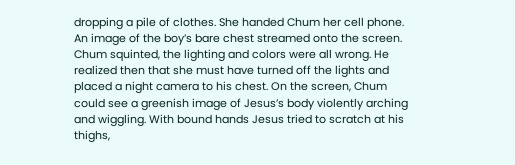dropping a pile of clothes. She handed Chum her cell phone. An image of the boy’s bare chest streamed onto the screen. Chum squinted, the lighting and colors were all wrong. He realized then that she must have turned off the lights and placed a night camera to his chest. On the screen, Chum could see a greenish image of Jesus’s body violently arching and wiggling. With bound hands Jesus tried to scratch at his thighs,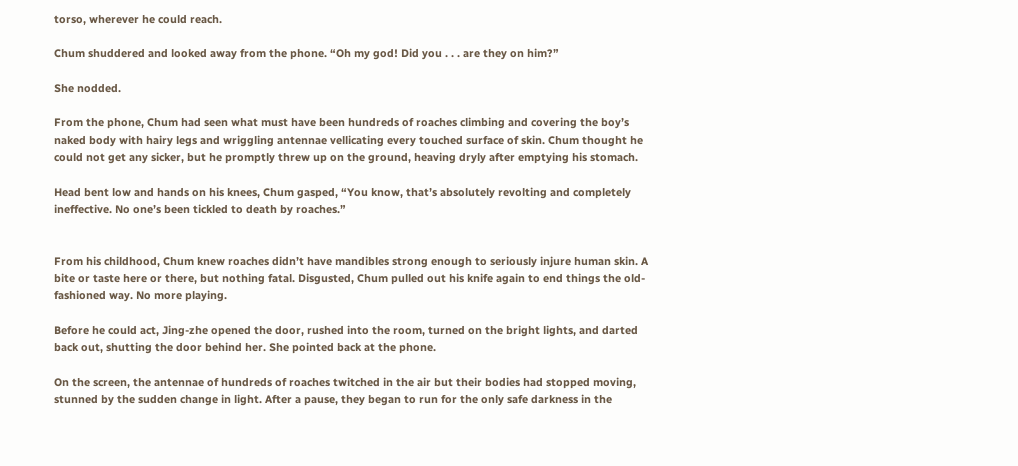torso, wherever he could reach.

Chum shuddered and looked away from the phone. “Oh my god! Did you . . . are they on him?”

She nodded.

From the phone, Chum had seen what must have been hundreds of roaches climbing and covering the boy’s naked body with hairy legs and wriggling antennae vellicating every touched surface of skin. Chum thought he could not get any sicker, but he promptly threw up on the ground, heaving dryly after emptying his stomach.

Head bent low and hands on his knees, Chum gasped, “You know, that’s absolutely revolting and completely ineffective. No one’s been tickled to death by roaches.”


From his childhood, Chum knew roaches didn’t have mandibles strong enough to seriously injure human skin. A bite or taste here or there, but nothing fatal. Disgusted, Chum pulled out his knife again to end things the old-fashioned way. No more playing.

Before he could act, Jing-zhe opened the door, rushed into the room, turned on the bright lights, and darted back out, shutting the door behind her. She pointed back at the phone.

On the screen, the antennae of hundreds of roaches twitched in the air but their bodies had stopped moving, stunned by the sudden change in light. After a pause, they began to run for the only safe darkness in the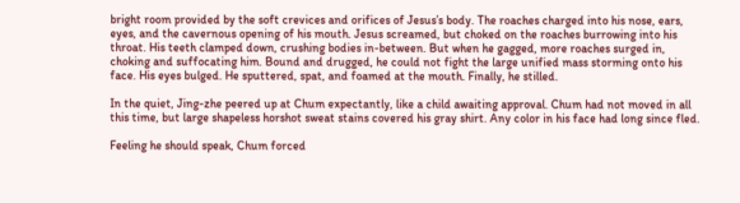bright room provided by the soft crevices and orifices of Jesus’s body. The roaches charged into his nose, ears, eyes, and the cavernous opening of his mouth. Jesus screamed, but choked on the roaches burrowing into his throat. His teeth clamped down, crushing bodies in-between. But when he gagged, more roaches surged in, choking and suffocating him. Bound and drugged, he could not fight the large unified mass storming onto his face. His eyes bulged. He sputtered, spat, and foamed at the mouth. Finally, he stilled.

In the quiet, Jing-zhe peered up at Chum expectantly, like a child awaiting approval. Chum had not moved in all this time, but large shapeless horshot sweat stains covered his gray shirt. Any color in his face had long since fled.

Feeling he should speak, Chum forced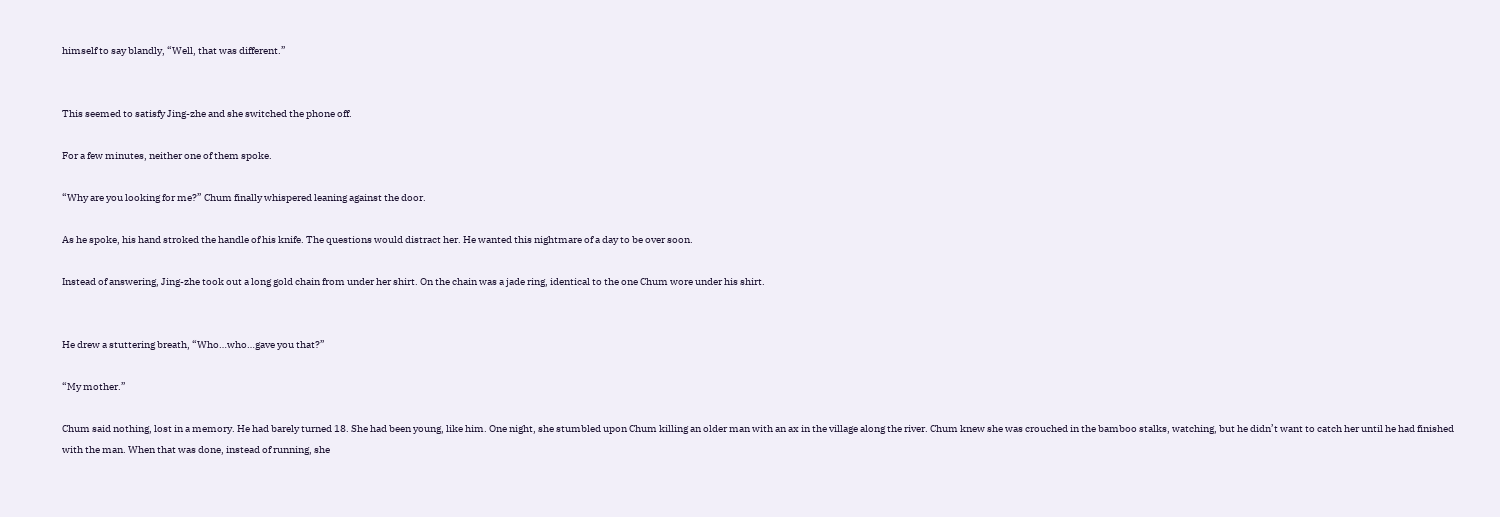himself to say blandly, “Well, that was different.”


This seemed to satisfy Jing-zhe and she switched the phone off.

For a few minutes, neither one of them spoke.

“Why are you looking for me?” Chum finally whispered leaning against the door.

As he spoke, his hand stroked the handle of his knife. The questions would distract her. He wanted this nightmare of a day to be over soon.

Instead of answering, Jing-zhe took out a long gold chain from under her shirt. On the chain was a jade ring, identical to the one Chum wore under his shirt.


He drew a stuttering breath, “Who…who…gave you that?”

“My mother.”

Chum said nothing, lost in a memory. He had barely turned 18. She had been young, like him. One night, she stumbled upon Chum killing an older man with an ax in the village along the river. Chum knew she was crouched in the bamboo stalks, watching, but he didn’t want to catch her until he had finished with the man. When that was done, instead of running, she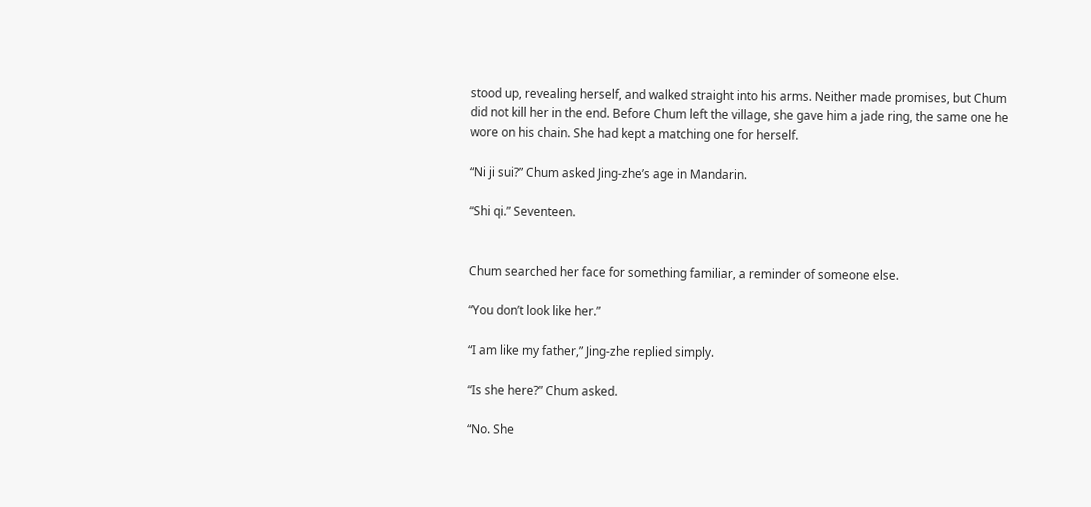stood up, revealing herself, and walked straight into his arms. Neither made promises, but Chum did not kill her in the end. Before Chum left the village, she gave him a jade ring, the same one he wore on his chain. She had kept a matching one for herself.

“Ni ji sui?” Chum asked Jing-zhe’s age in Mandarin.

“Shi qi.” Seventeen.


Chum searched her face for something familiar, a reminder of someone else.

“You don’t look like her.”

“I am like my father,” Jing-zhe replied simply.

“Is she here?” Chum asked.

“No. She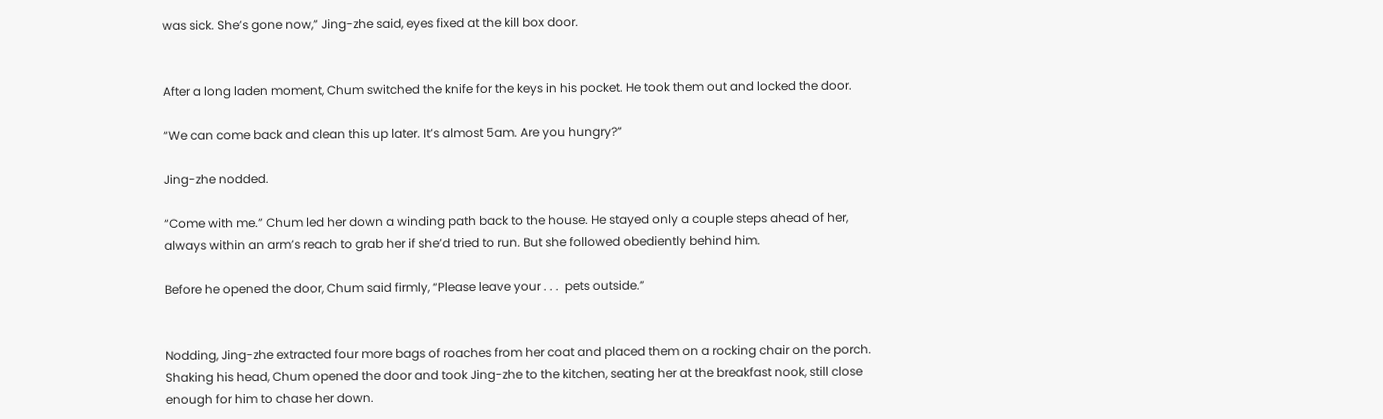was sick. She’s gone now,” Jing-zhe said, eyes fixed at the kill box door.


After a long laden moment, Chum switched the knife for the keys in his pocket. He took them out and locked the door.

“We can come back and clean this up later. It’s almost 5am. Are you hungry?”

Jing-zhe nodded.

“Come with me.” Chum led her down a winding path back to the house. He stayed only a couple steps ahead of her, always within an arm’s reach to grab her if she’d tried to run. But she followed obediently behind him.

Before he opened the door, Chum said firmly, “Please leave your . . .  pets outside.”


Nodding, Jing-zhe extracted four more bags of roaches from her coat and placed them on a rocking chair on the porch. Shaking his head, Chum opened the door and took Jing-zhe to the kitchen, seating her at the breakfast nook, still close enough for him to chase her down.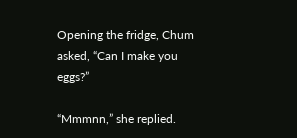Opening the fridge, Chum asked, “Can I make you eggs?”

“Mmmnn,” she replied.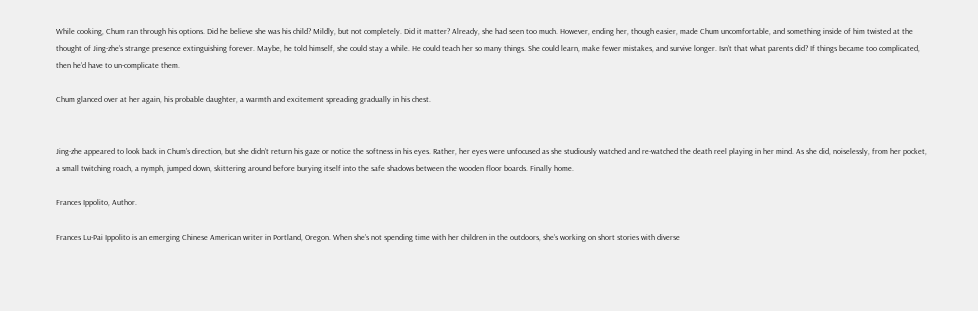While cooking, Chum ran through his options. Did he believe she was his child? Mildly, but not completely. Did it matter? Already, she had seen too much. However, ending her, though easier, made Chum uncomfortable, and something inside of him twisted at the thought of Jing-zhe’s strange presence extinguishing forever. Maybe, he told himself, she could stay a while. He could teach her so many things. She could learn, make fewer mistakes, and survive longer. Isn’t that what parents did? If things became too complicated, then he’d have to un-complicate them.

Chum glanced over at her again, his probable daughter, a warmth and excitement spreading gradually in his chest.


Jing-zhe appeared to look back in Chum’s direction, but she didn’t return his gaze or notice the softness in his eyes. Rather, her eyes were unfocused as she studiously watched and re-watched the death reel playing in her mind. As she did, noiselessly, from her pocket, a small twitching roach, a nymph, jumped down, skittering around before burying itself into the safe shadows between the wooden floor boards. Finally home.

Frances Ippolito, Author.

Frances Lu-Pai Ippolito is an emerging Chinese American writer in Portland, Oregon. When she’s not spending time with her children in the outdoors, she’s working on short stories with diverse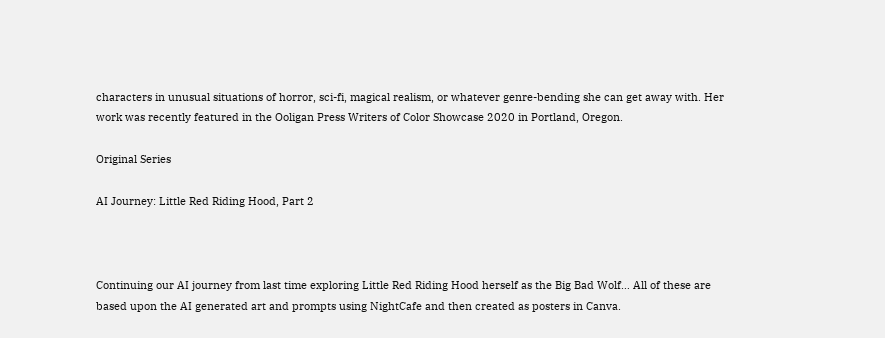characters in unusual situations of horror, sci-fi, magical realism, or whatever genre-bending she can get away with. Her work was recently featured in the Ooligan Press Writers of Color Showcase 2020 in Portland, Oregon.

Original Series

AI Journey: Little Red Riding Hood, Part 2



Continuing our AI journey from last time exploring Little Red Riding Hood herself as the Big Bad Wolf… All of these are based upon the AI generated art and prompts using NightCafe and then created as posters in Canva.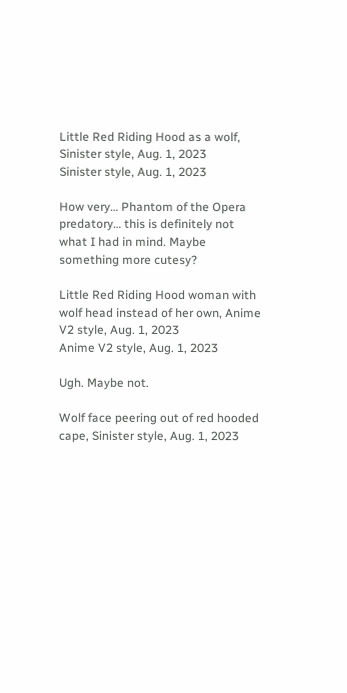Little Red Riding Hood as a wolf, Sinister style, Aug. 1, 2023
Sinister style, Aug. 1, 2023

How very… Phantom of the Opera predatory… this is definitely not what I had in mind. Maybe something more cutesy?

Little Red Riding Hood woman with wolf head instead of her own, Anime V2 style, Aug. 1, 2023
Anime V2 style, Aug. 1, 2023

Ugh. Maybe not.

Wolf face peering out of red hooded cape, Sinister style, Aug. 1, 2023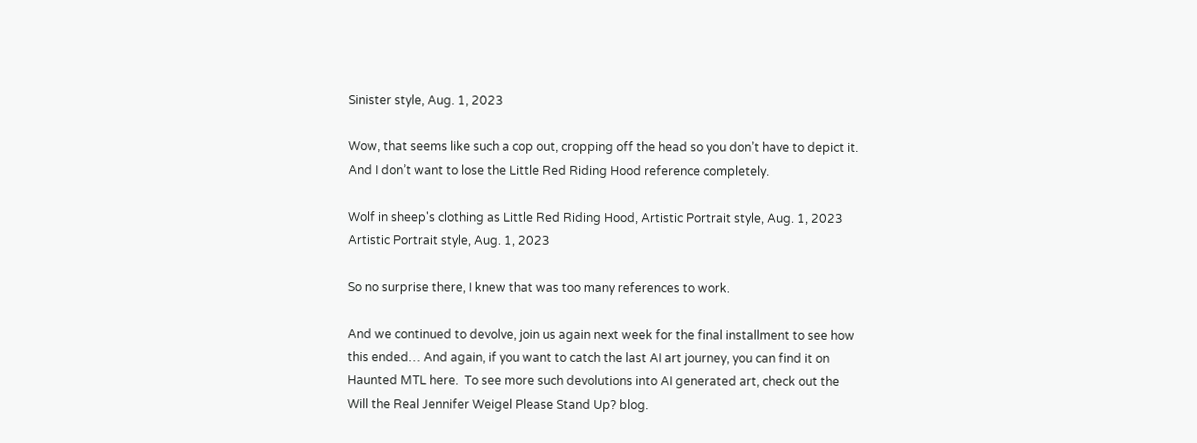Sinister style, Aug. 1, 2023

Wow, that seems like such a cop out, cropping off the head so you don’t have to depict it. And I don’t want to lose the Little Red Riding Hood reference completely.

Wolf in sheep's clothing as Little Red Riding Hood, Artistic Portrait style, Aug. 1, 2023
Artistic Portrait style, Aug. 1, 2023

So no surprise there, I knew that was too many references to work.

And we continued to devolve, join us again next week for the final installment to see how this ended… And again, if you want to catch the last AI art journey, you can find it on Haunted MTL here.  To see more such devolutions into AI generated art, check out the Will the Real Jennifer Weigel Please Stand Up? blog.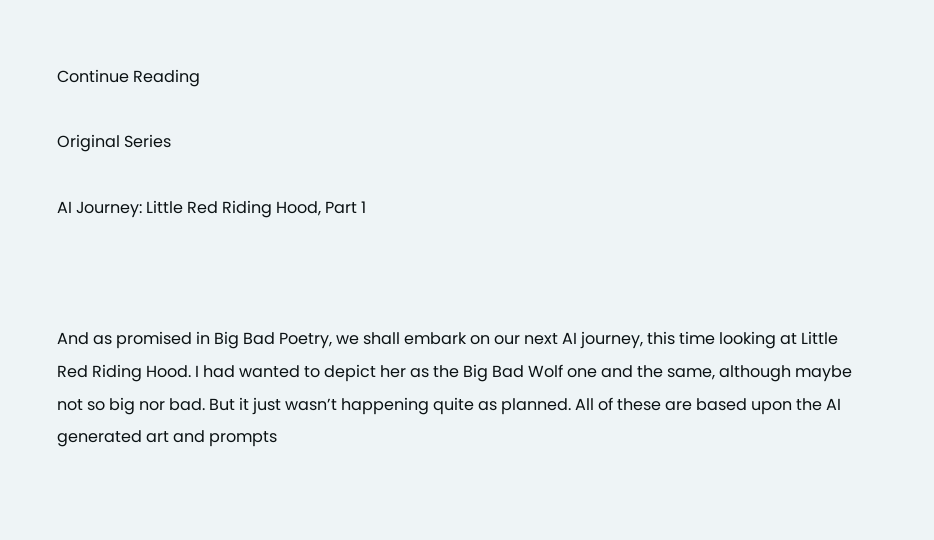Continue Reading

Original Series

AI Journey: Little Red Riding Hood, Part 1



And as promised in Big Bad Poetry, we shall embark on our next AI journey, this time looking at Little Red Riding Hood. I had wanted to depict her as the Big Bad Wolf one and the same, although maybe not so big nor bad. But it just wasn’t happening quite as planned. All of these are based upon the AI generated art and prompts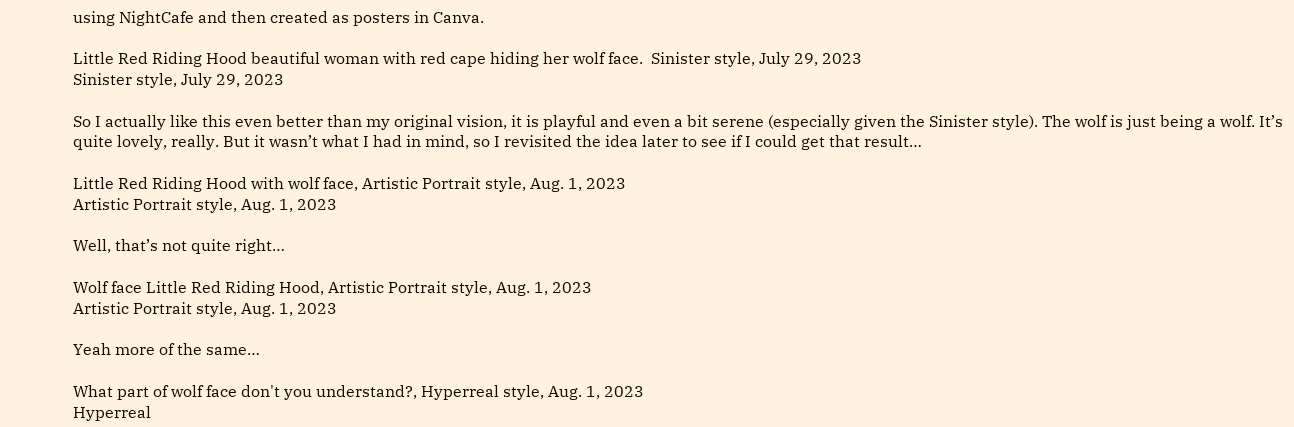using NightCafe and then created as posters in Canva.

Little Red Riding Hood beautiful woman with red cape hiding her wolf face.  Sinister style, July 29, 2023
Sinister style, July 29, 2023

So I actually like this even better than my original vision, it is playful and even a bit serene (especially given the Sinister style). The wolf is just being a wolf. It’s quite lovely, really. But it wasn’t what I had in mind, so I revisited the idea later to see if I could get that result…

Little Red Riding Hood with wolf face, Artistic Portrait style, Aug. 1, 2023
Artistic Portrait style, Aug. 1, 2023

Well, that’s not quite right…

Wolf face Little Red Riding Hood, Artistic Portrait style, Aug. 1, 2023
Artistic Portrait style, Aug. 1, 2023

Yeah more of the same…

What part of wolf face don't you understand?, Hyperreal style, Aug. 1, 2023
Hyperreal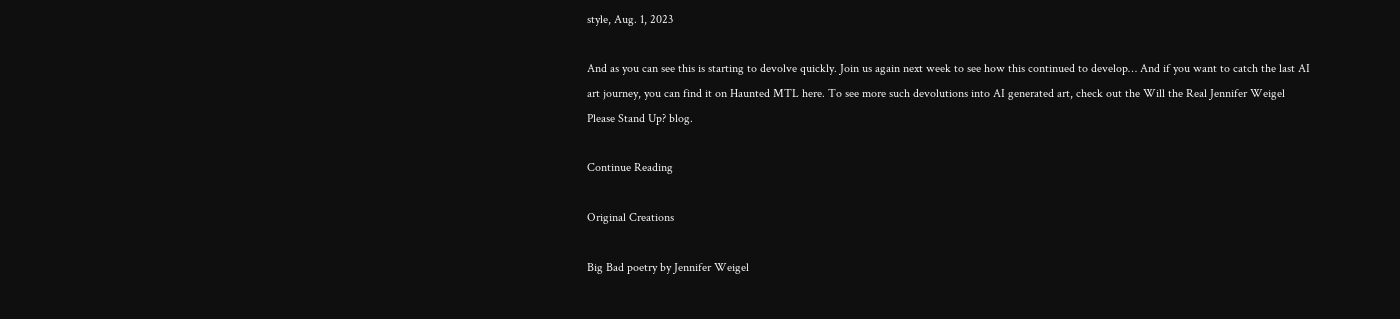style, Aug. 1, 2023

And as you can see this is starting to devolve quickly. Join us again next week to see how this continued to develop… And if you want to catch the last AI art journey, you can find it on Haunted MTL here. To see more such devolutions into AI generated art, check out the Will the Real Jennifer Weigel Please Stand Up? blog.

Continue Reading

Original Creations

Big Bad poetry by Jennifer Weigel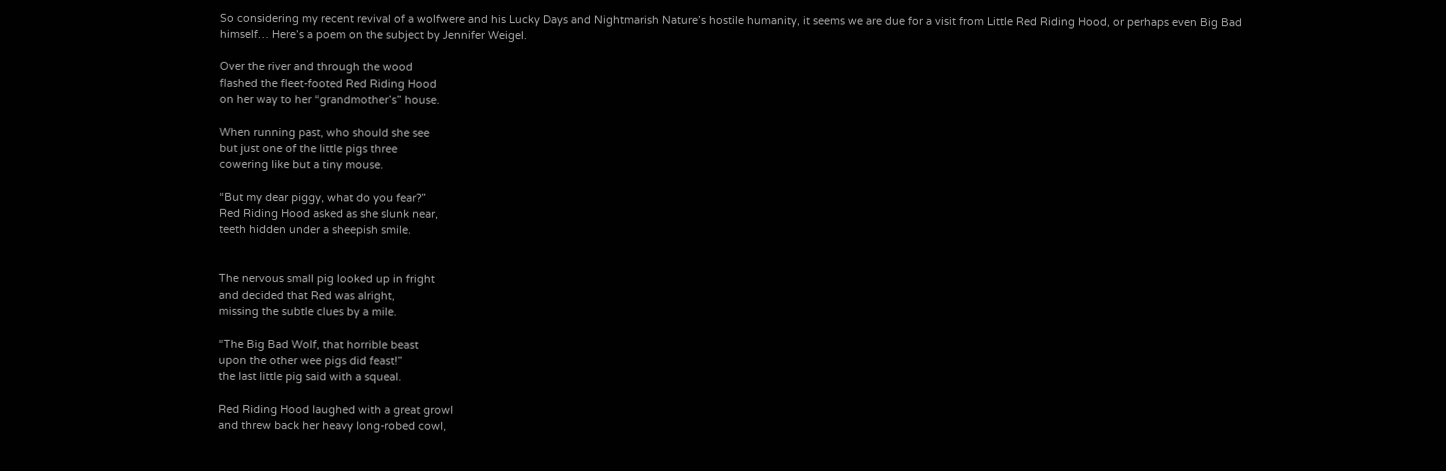So considering my recent revival of a wolfwere and his Lucky Days and Nightmarish Nature’s hostile humanity, it seems we are due for a visit from Little Red Riding Hood, or perhaps even Big Bad himself… Here’s a poem on the subject by Jennifer Weigel.

Over the river and through the wood
flashed the fleet-footed Red Riding Hood
on her way to her “grandmother’s” house.

When running past, who should she see
but just one of the little pigs three
cowering like but a tiny mouse.

“But my dear piggy, what do you fear?”
Red Riding Hood asked as she slunk near,
teeth hidden under a sheepish smile.


The nervous small pig looked up in fright
and decided that Red was alright,
missing the subtle clues by a mile.

“The Big Bad Wolf, that horrible beast
upon the other wee pigs did feast!”
the last little pig said with a squeal.

Red Riding Hood laughed with a great growl
and threw back her heavy long-robed cowl,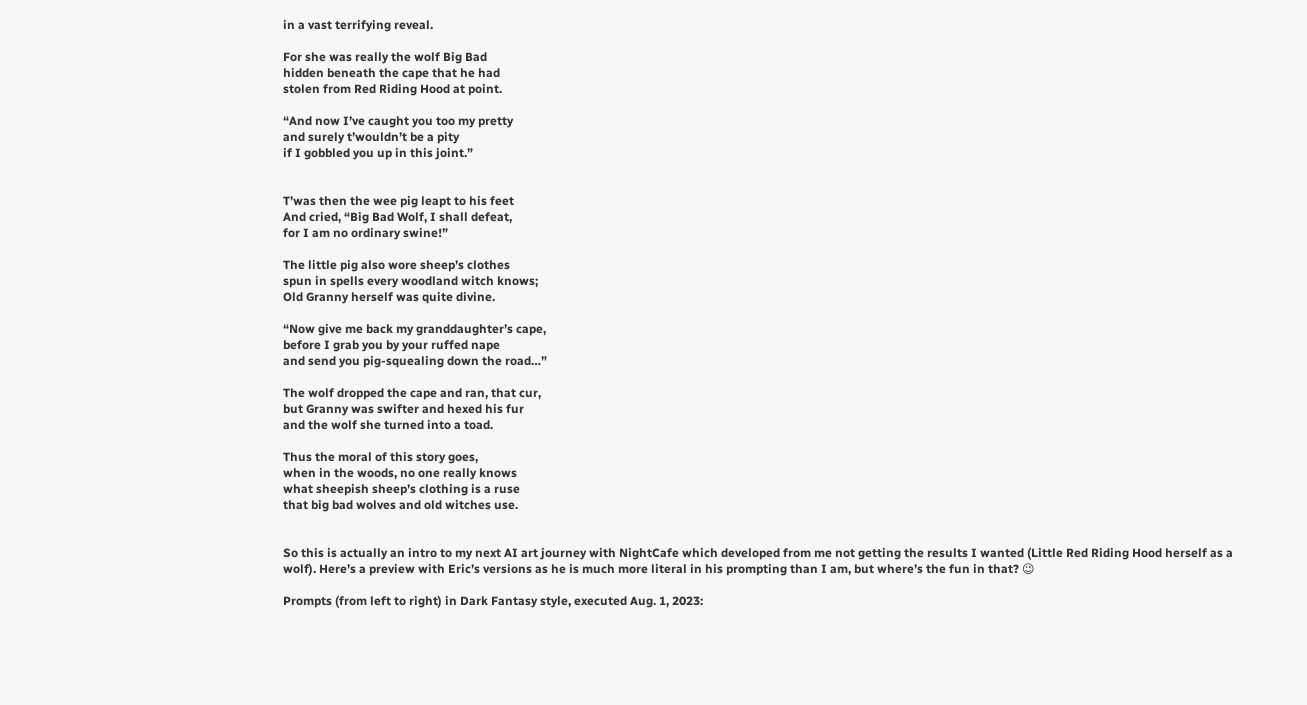in a vast terrifying reveal.

For she was really the wolf Big Bad
hidden beneath the cape that he had
stolen from Red Riding Hood at point.

“And now I’ve caught you too my pretty
and surely t’wouldn’t be a pity
if I gobbled you up in this joint.”


T’was then the wee pig leapt to his feet
And cried, “Big Bad Wolf, I shall defeat,
for I am no ordinary swine!”

The little pig also wore sheep’s clothes
spun in spells every woodland witch knows;
Old Granny herself was quite divine.

“Now give me back my granddaughter’s cape,
before I grab you by your ruffed nape
and send you pig-squealing down the road…”

The wolf dropped the cape and ran, that cur,
but Granny was swifter and hexed his fur
and the wolf she turned into a toad.

Thus the moral of this story goes,
when in the woods, no one really knows
what sheepish sheep’s clothing is a ruse
that big bad wolves and old witches use.


So this is actually an intro to my next AI art journey with NightCafe which developed from me not getting the results I wanted (Little Red Riding Hood herself as a wolf). Here’s a preview with Eric’s versions as he is much more literal in his prompting than I am, but where’s the fun in that? 😉

Prompts (from left to right) in Dark Fantasy style, executed Aug. 1, 2023: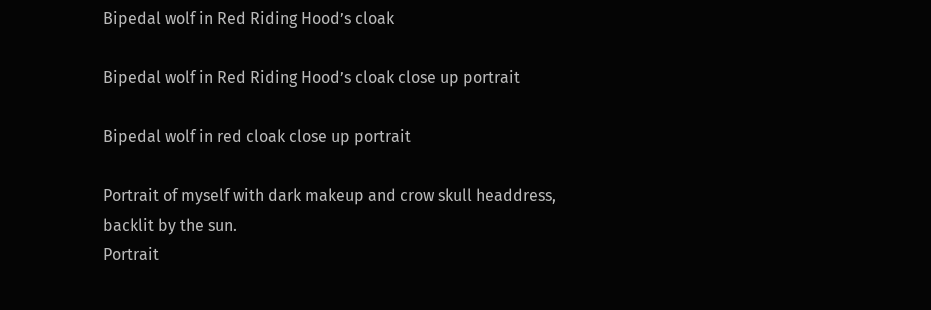Bipedal wolf in Red Riding Hood’s cloak

Bipedal wolf in Red Riding Hood’s cloak close up portrait

Bipedal wolf in red cloak close up portrait

Portrait of myself with dark makeup and crow skull headdress, backlit by the sun.
Portrait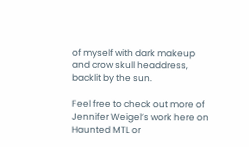of myself with dark makeup and crow skull headdress, backlit by the sun.

Feel free to check out more of Jennifer Weigel’s work here on Haunted MTL or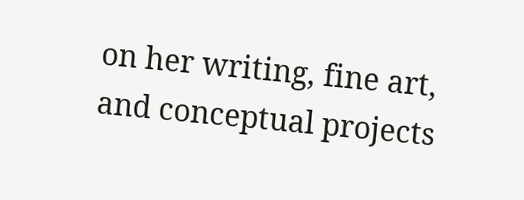on her writing, fine art, and conceptual projects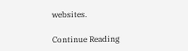websites.

Continue Reading